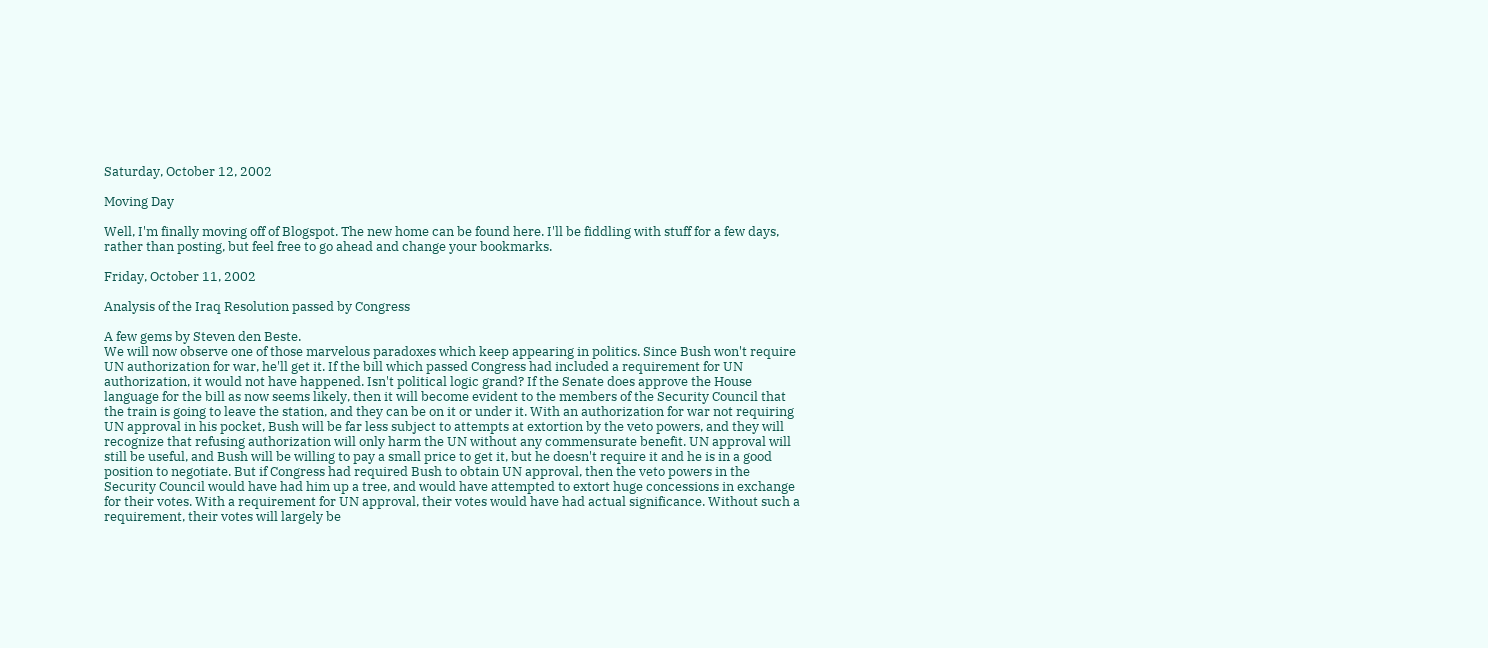Saturday, October 12, 2002

Moving Day

Well, I'm finally moving off of Blogspot. The new home can be found here. I'll be fiddling with stuff for a few days, rather than posting, but feel free to go ahead and change your bookmarks.

Friday, October 11, 2002

Analysis of the Iraq Resolution passed by Congress

A few gems by Steven den Beste.
We will now observe one of those marvelous paradoxes which keep appearing in politics. Since Bush won't require UN authorization for war, he'll get it. If the bill which passed Congress had included a requirement for UN authorization, it would not have happened. Isn't political logic grand? If the Senate does approve the House language for the bill as now seems likely, then it will become evident to the members of the Security Council that the train is going to leave the station, and they can be on it or under it. With an authorization for war not requiring UN approval in his pocket, Bush will be far less subject to attempts at extortion by the veto powers, and they will recognize that refusing authorization will only harm the UN without any commensurate benefit. UN approval will still be useful, and Bush will be willing to pay a small price to get it, but he doesn't require it and he is in a good position to negotiate. But if Congress had required Bush to obtain UN approval, then the veto powers in the Security Council would have had him up a tree, and would have attempted to extort huge concessions in exchange for their votes. With a requirement for UN approval, their votes would have had actual significance. Without such a requirement, their votes will largely be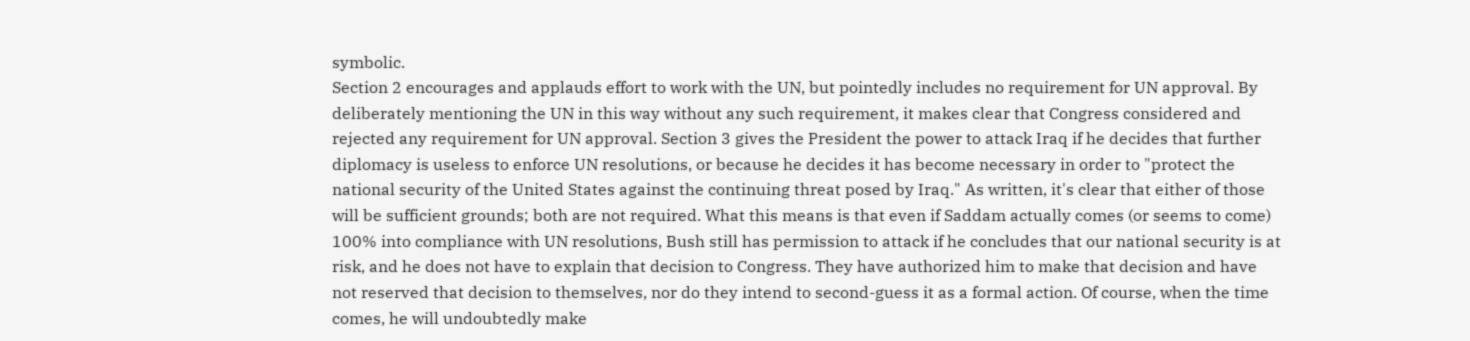symbolic.
Section 2 encourages and applauds effort to work with the UN, but pointedly includes no requirement for UN approval. By deliberately mentioning the UN in this way without any such requirement, it makes clear that Congress considered and rejected any requirement for UN approval. Section 3 gives the President the power to attack Iraq if he decides that further diplomacy is useless to enforce UN resolutions, or because he decides it has become necessary in order to "protect the national security of the United States against the continuing threat posed by Iraq." As written, it's clear that either of those will be sufficient grounds; both are not required. What this means is that even if Saddam actually comes (or seems to come) 100% into compliance with UN resolutions, Bush still has permission to attack if he concludes that our national security is at risk, and he does not have to explain that decision to Congress. They have authorized him to make that decision and have not reserved that decision to themselves, nor do they intend to second-guess it as a formal action. Of course, when the time comes, he will undoubtedly make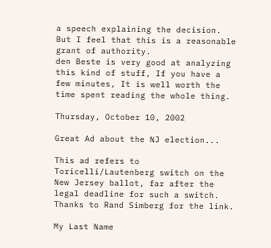a speech explaining the decision. But I feel that this is a reasonable grant of authority.
den Beste is very good at analyzing this kind of stuff, If you have a few minutes, It is well worth the time spent reading the whole thing.

Thursday, October 10, 2002

Great Ad about the NJ election...

This ad refers to Toricelli/Lautenberg switch on the New Jersey ballot, far after the legal deadline for such a switch. Thanks to Rand Simberg for the link.

My Last Name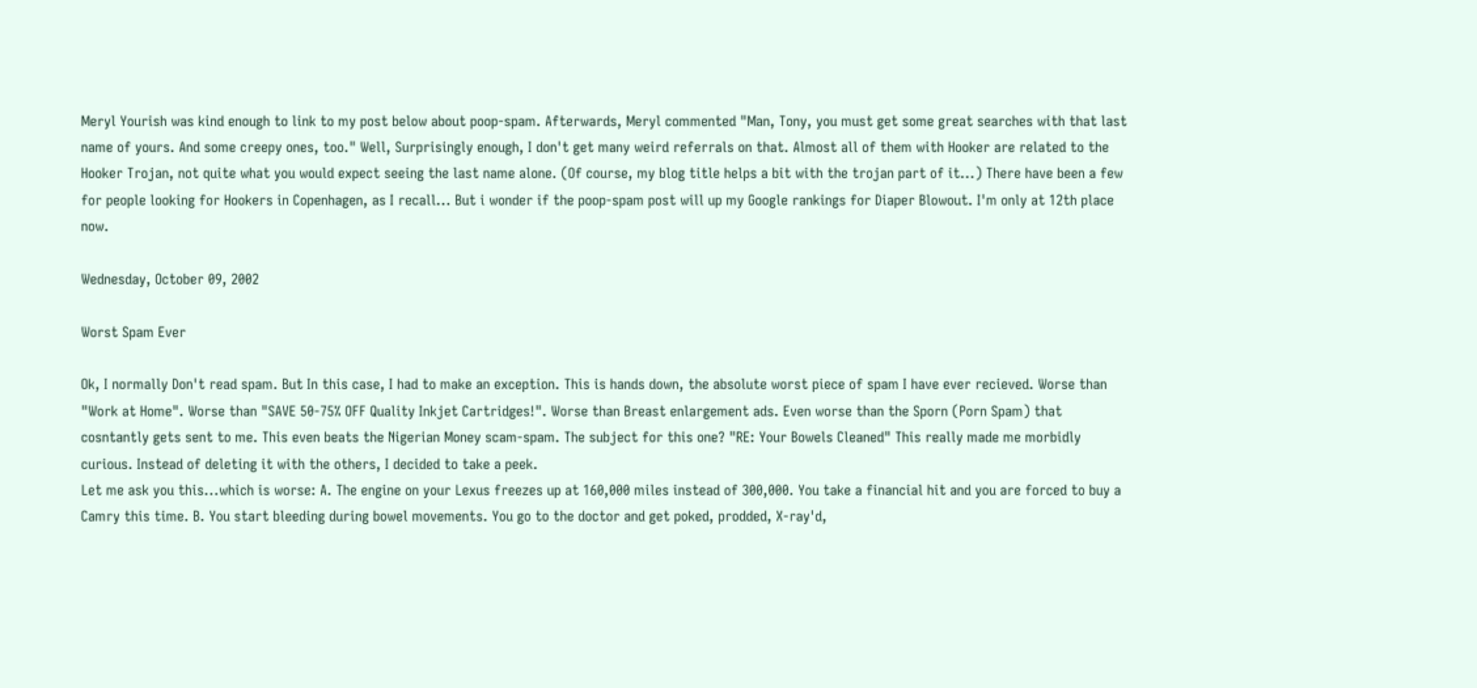Meryl Yourish was kind enough to link to my post below about poop-spam. Afterwards, Meryl commented "Man, Tony, you must get some great searches with that last name of yours. And some creepy ones, too." Well, Surprisingly enough, I don't get many weird referrals on that. Almost all of them with Hooker are related to the Hooker Trojan, not quite what you would expect seeing the last name alone. (Of course, my blog title helps a bit with the trojan part of it...) There have been a few for people looking for Hookers in Copenhagen, as I recall... But i wonder if the poop-spam post will up my Google rankings for Diaper Blowout. I'm only at 12th place now.

Wednesday, October 09, 2002

Worst Spam Ever

Ok, I normally Don't read spam. But In this case, I had to make an exception. This is hands down, the absolute worst piece of spam I have ever recieved. Worse than "Work at Home". Worse than "SAVE 50-75% OFF Quality Inkjet Cartridges!". Worse than Breast enlargement ads. Even worse than the Sporn (Porn Spam) that cosntantly gets sent to me. This even beats the Nigerian Money scam-spam. The subject for this one? "RE: Your Bowels Cleaned" This really made me morbidly curious. Instead of deleting it with the others, I decided to take a peek.
Let me ask you this...which is worse: A. The engine on your Lexus freezes up at 160,000 miles instead of 300,000. You take a financial hit and you are forced to buy a Camry this time. B. You start bleeding during bowel movements. You go to the doctor and get poked, prodded, X-ray'd,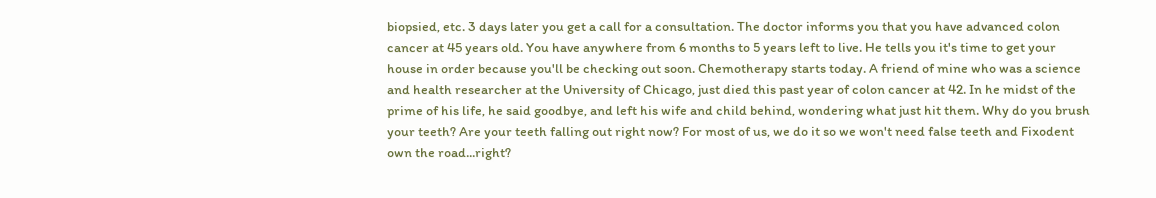biopsied, etc. 3 days later you get a call for a consultation. The doctor informs you that you have advanced colon cancer at 45 years old. You have anywhere from 6 months to 5 years left to live. He tells you it's time to get your house in order because you'll be checking out soon. Chemotherapy starts today. A friend of mine who was a science and health researcher at the University of Chicago, just died this past year of colon cancer at 42. In he midst of the prime of his life, he said goodbye, and left his wife and child behind, wondering what just hit them. Why do you brush your teeth? Are your teeth falling out right now? For most of us, we do it so we won't need false teeth and Fixodent own the road...right?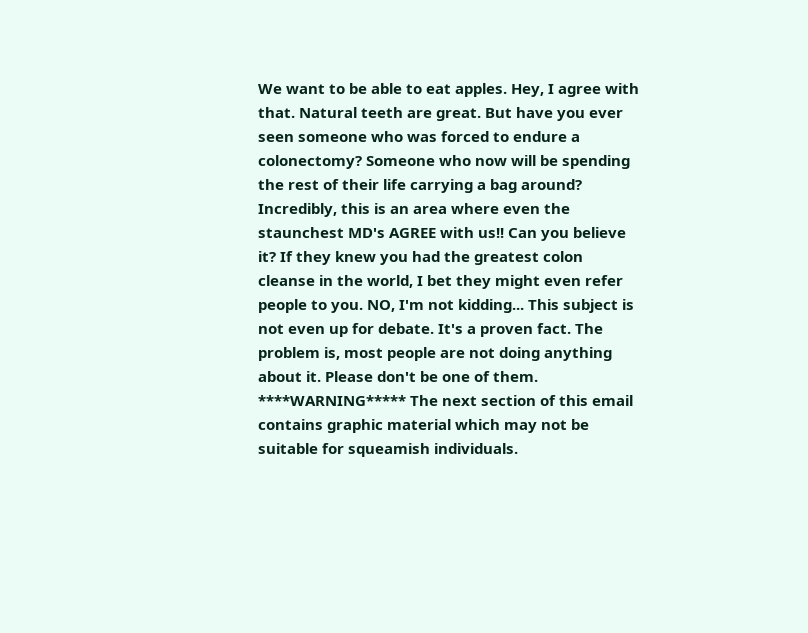We want to be able to eat apples. Hey, I agree with that. Natural teeth are great. But have you ever seen someone who was forced to endure a colonectomy? Someone who now will be spending the rest of their life carrying a bag around? Incredibly, this is an area where even the staunchest MD's AGREE with us!! Can you believe it? If they knew you had the greatest colon cleanse in the world, I bet they might even refer people to you. NO, I'm not kidding... This subject is not even up for debate. It's a proven fact. The problem is, most people are not doing anything about it. Please don't be one of them. ****WARNING***** The next section of this email contains graphic material which may not be suitable for squeamish individuals.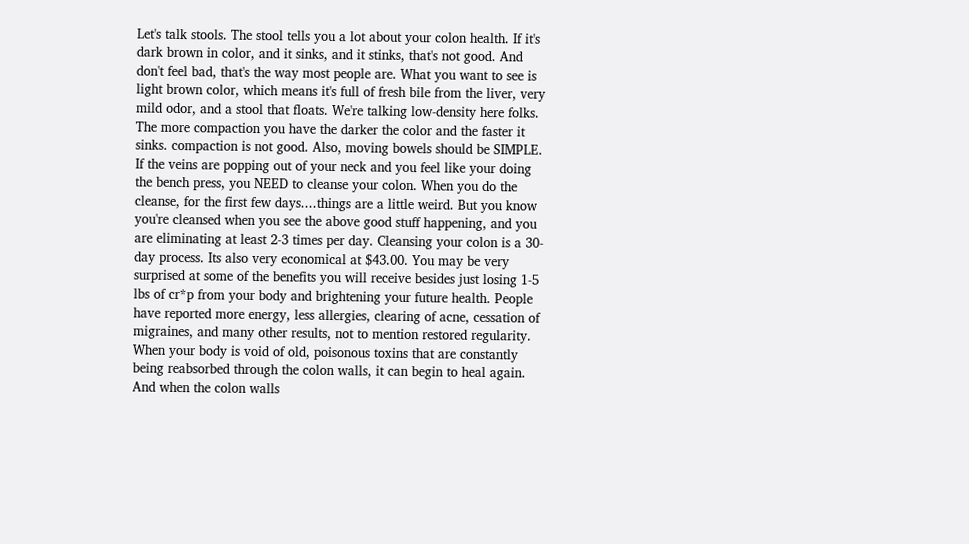Let's talk stools. The stool tells you a lot about your colon health. If it's dark brown in color, and it sinks, and it stinks, that's not good. And don't feel bad, that's the way most people are. What you want to see is light brown color, which means it's full of fresh bile from the liver, very mild odor, and a stool that floats. We're talking low-density here folks. The more compaction you have the darker the color and the faster it sinks. compaction is not good. Also, moving bowels should be SIMPLE. If the veins are popping out of your neck and you feel like your doing the bench press, you NEED to cleanse your colon. When you do the cleanse, for the first few days....things are a little weird. But you know you're cleansed when you see the above good stuff happening, and you are eliminating at least 2-3 times per day. Cleansing your colon is a 30-day process. Its also very economical at $43.00. You may be very surprised at some of the benefits you will receive besides just losing 1-5 lbs of cr*p from your body and brightening your future health. People have reported more energy, less allergies, clearing of acne, cessation of migraines, and many other results, not to mention restored regularity. When your body is void of old, poisonous toxins that are constantly being reabsorbed through the colon walls, it can begin to heal again. And when the colon walls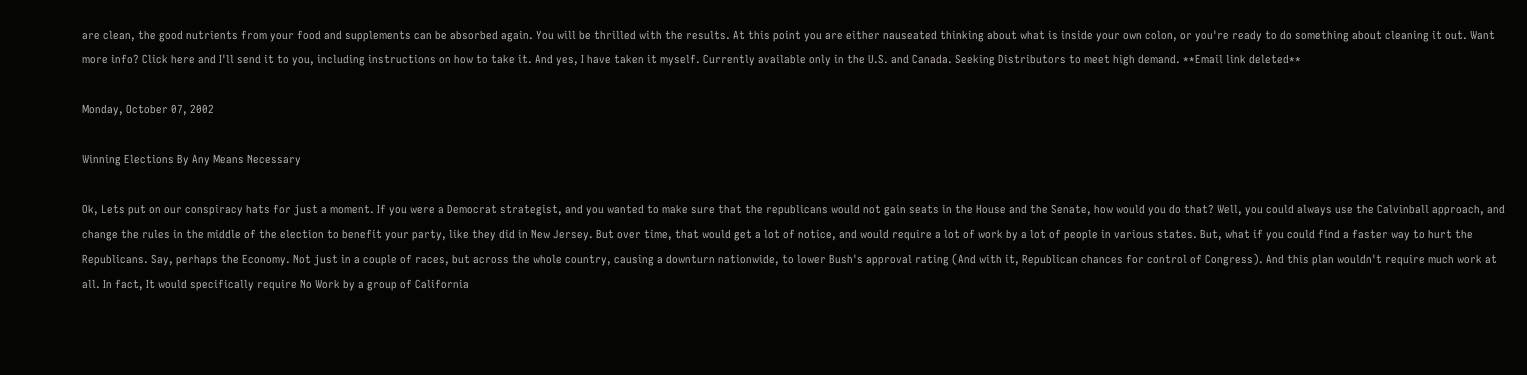are clean, the good nutrients from your food and supplements can be absorbed again. You will be thrilled with the results. At this point you are either nauseated thinking about what is inside your own colon, or you're ready to do something about cleaning it out. Want more info? Click here and I'll send it to you, including instructions on how to take it. And yes, I have taken it myself. Currently available only in the U.S. and Canada. Seeking Distributors to meet high demand. **Email link deleted**

Monday, October 07, 2002

Winning Elections By Any Means Necessary

Ok, Lets put on our conspiracy hats for just a moment. If you were a Democrat strategist, and you wanted to make sure that the republicans would not gain seats in the House and the Senate, how would you do that? Well, you could always use the Calvinball approach, and change the rules in the middle of the election to benefit your party, like they did in New Jersey. But over time, that would get a lot of notice, and would require a lot of work by a lot of people in various states. But, what if you could find a faster way to hurt the Republicans. Say, perhaps the Economy. Not just in a couple of races, but across the whole country, causing a downturn nationwide, to lower Bush's approval rating (And with it, Republican chances for control of Congress). And this plan wouldn't require much work at all. In fact, It would specifically require No Work by a group of California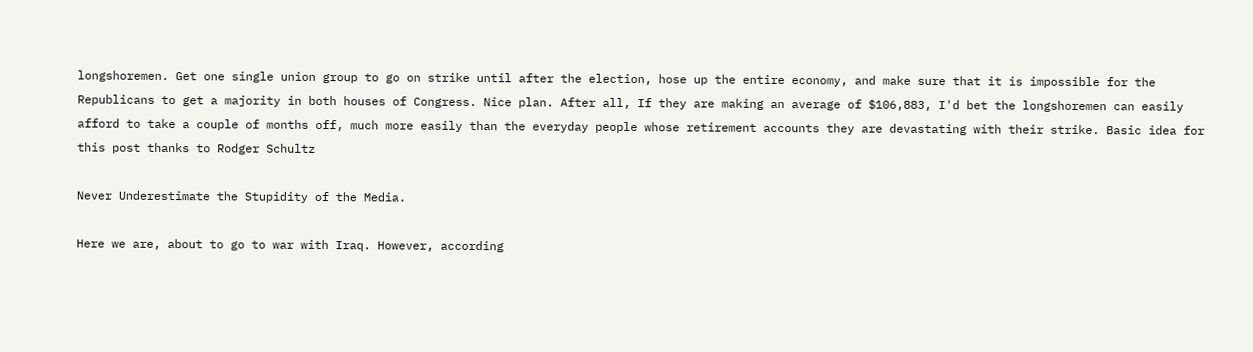longshoremen. Get one single union group to go on strike until after the election, hose up the entire economy, and make sure that it is impossible for the Republicans to get a majority in both houses of Congress. Nice plan. After all, If they are making an average of $106,883, I'd bet the longshoremen can easily afford to take a couple of months off, much more easily than the everyday people whose retirement accounts they are devastating with their strike. Basic idea for this post thanks to Rodger Schultz

Never Underestimate the Stupidity of the Media.

Here we are, about to go to war with Iraq. However, according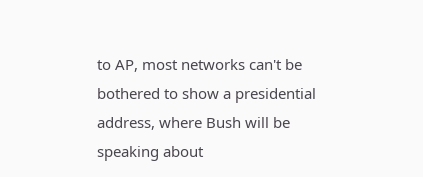to AP, most networks can't be bothered to show a presidential address, where Bush will be speaking about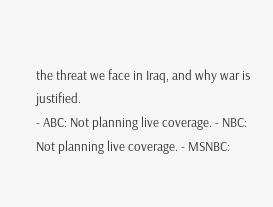the threat we face in Iraq, and why war is justified.
- ABC: Not planning live coverage. - NBC: Not planning live coverage. - MSNBC: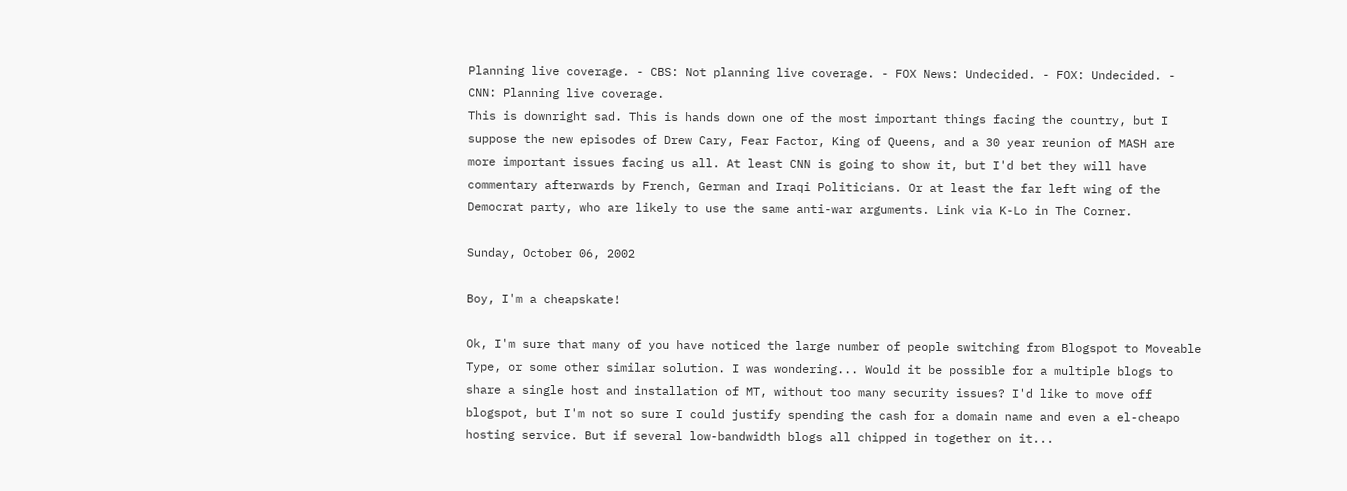Planning live coverage. - CBS: Not planning live coverage. - FOX News: Undecided. - FOX: Undecided. - CNN: Planning live coverage.
This is downright sad. This is hands down one of the most important things facing the country, but I suppose the new episodes of Drew Cary, Fear Factor, King of Queens, and a 30 year reunion of MASH are more important issues facing us all. At least CNN is going to show it, but I'd bet they will have commentary afterwards by French, German and Iraqi Politicians. Or at least the far left wing of the Democrat party, who are likely to use the same anti-war arguments. Link via K-Lo in The Corner.

Sunday, October 06, 2002

Boy, I'm a cheapskate!

Ok, I'm sure that many of you have noticed the large number of people switching from Blogspot to Moveable Type, or some other similar solution. I was wondering... Would it be possible for a multiple blogs to share a single host and installation of MT, without too many security issues? I'd like to move off blogspot, but I'm not so sure I could justify spending the cash for a domain name and even a el-cheapo hosting service. But if several low-bandwidth blogs all chipped in together on it...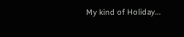My kind of Holiday...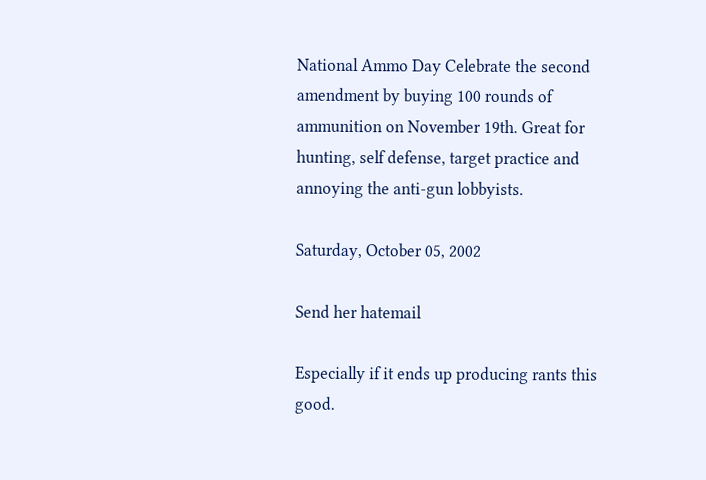National Ammo Day Celebrate the second amendment by buying 100 rounds of ammunition on November 19th. Great for hunting, self defense, target practice and annoying the anti-gun lobbyists.

Saturday, October 05, 2002

Send her hatemail

Especially if it ends up producing rants this good.